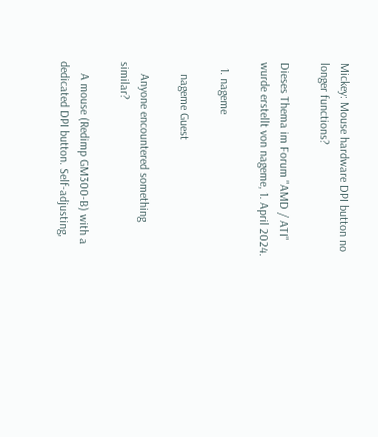Mickey: Mouse hardware DPI button no longer functions?

Dieses Thema im Forum "AMD / ATI" wurde erstellt von nageme, 1. April 2024.

  1. nageme

    nageme Guest

    Anyone encountered something similar?

    A mouse (Redimp GM300-B) with a dedicated DPI button. Self-adjusting,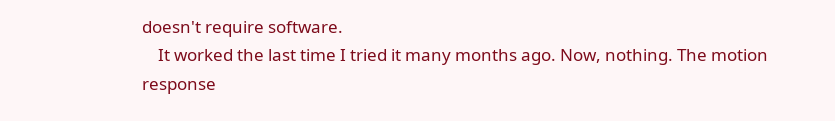doesn't require software.
    It worked the last time I tried it many months ago. Now, nothing. The motion response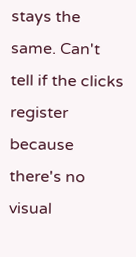stays the same. Can't tell if the clicks register because there's no visual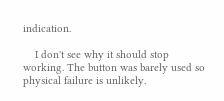indication.

    I don't see why it should stop working. The button was barely used so physical failure is unlikely.